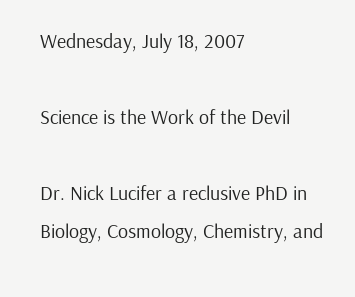Wednesday, July 18, 2007

Science is the Work of the Devil

Dr. Nick Lucifer a reclusive PhD in Biology, Cosmology, Chemistry, and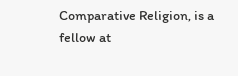Comparative Religion, is a fellow at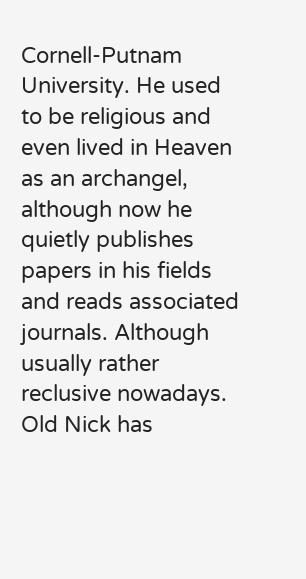Cornell-Putnam University. He used to be religious and even lived in Heaven as an archangel, although now he quietly publishes papers in his fields and reads associated journals. Although usually rather reclusive nowadays. Old Nick has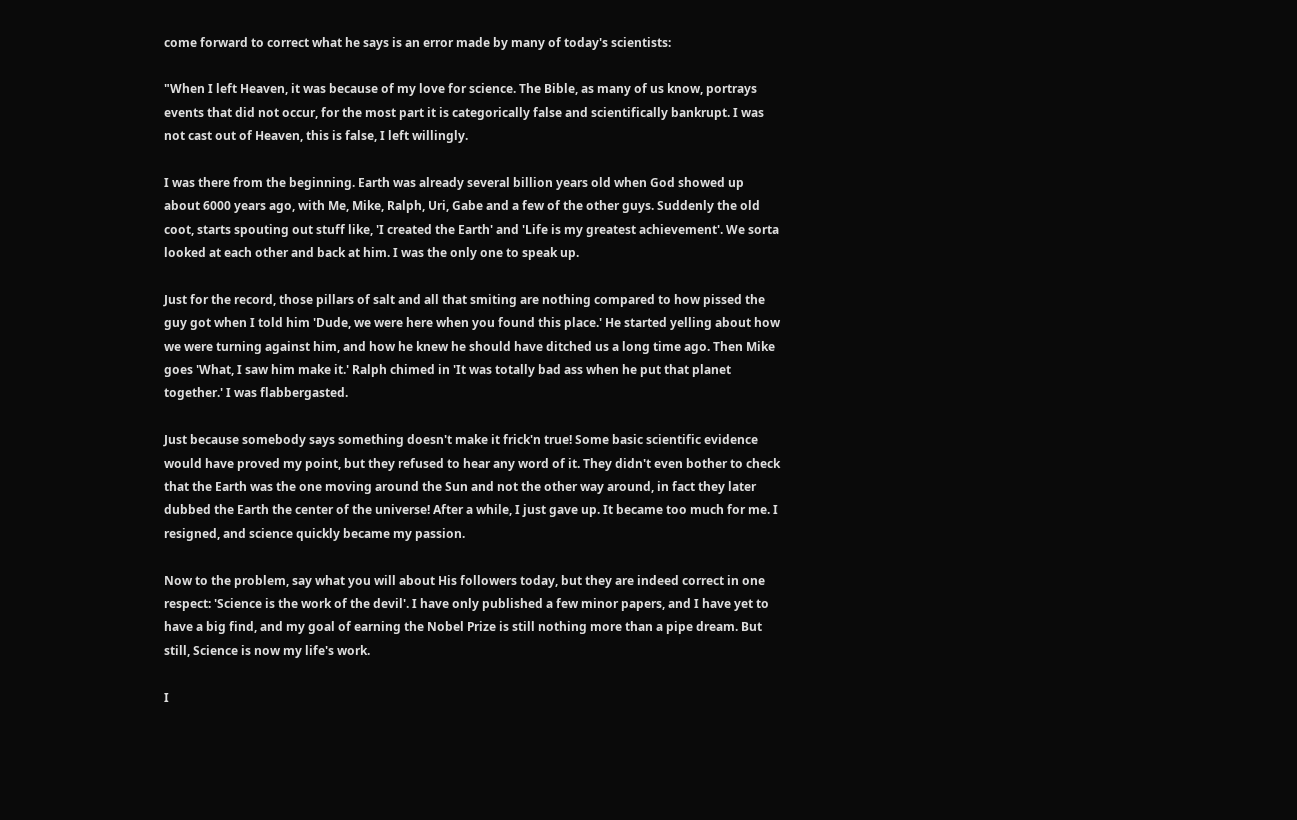come forward to correct what he says is an error made by many of today's scientists:

"When I left Heaven, it was because of my love for science. The Bible, as many of us know, portrays events that did not occur, for the most part it is categorically false and scientifically bankrupt. I was not cast out of Heaven, this is false, I left willingly.

I was there from the beginning. Earth was already several billion years old when God showed up about 6000 years ago, with Me, Mike, Ralph, Uri, Gabe and a few of the other guys. Suddenly the old coot, starts spouting out stuff like, 'I created the Earth' and 'Life is my greatest achievement'. We sorta looked at each other and back at him. I was the only one to speak up.

Just for the record, those pillars of salt and all that smiting are nothing compared to how pissed the guy got when I told him 'Dude, we were here when you found this place.' He started yelling about how we were turning against him, and how he knew he should have ditched us a long time ago. Then Mike goes 'What, I saw him make it.' Ralph chimed in 'It was totally bad ass when he put that planet together.' I was flabbergasted.

Just because somebody says something doesn't make it frick'n true! Some basic scientific evidence would have proved my point, but they refused to hear any word of it. They didn't even bother to check that the Earth was the one moving around the Sun and not the other way around, in fact they later dubbed the Earth the center of the universe! After a while, I just gave up. It became too much for me. I resigned, and science quickly became my passion.

Now to the problem, say what you will about His followers today, but they are indeed correct in one respect: 'Science is the work of the devil'. I have only published a few minor papers, and I have yet to have a big find, and my goal of earning the Nobel Prize is still nothing more than a pipe dream. But still, Science is now my life's work.

I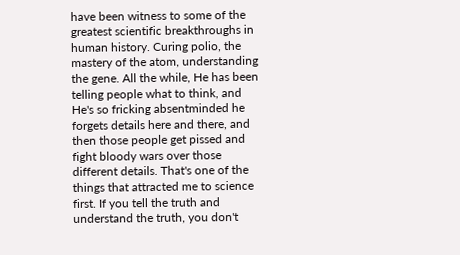have been witness to some of the greatest scientific breakthroughs in human history. Curing polio, the mastery of the atom, understanding the gene. All the while, He has been telling people what to think, and He's so fricking absentminded he forgets details here and there, and then those people get pissed and fight bloody wars over those different details. That's one of the things that attracted me to science first. If you tell the truth and understand the truth, you don't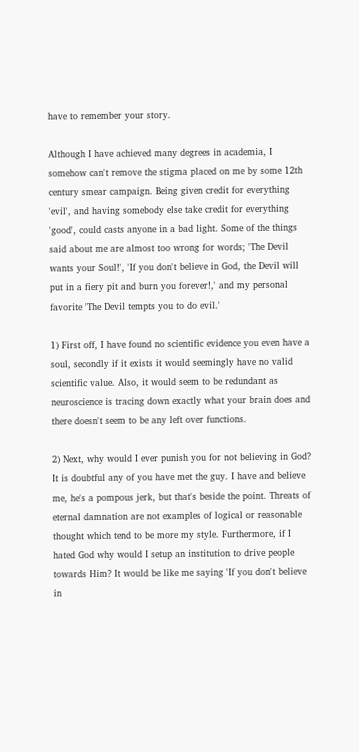have to remember your story.

Although I have achieved many degrees in academia, I somehow can't remove the stigma placed on me by some 12th century smear campaign. Being given credit for everything 'evil', and having somebody else take credit for everything 'good', could casts anyone in a bad light. Some of the things said about me are almost too wrong for words; 'The Devil wants your Soul!', 'If you don't believe in God, the Devil will put in a fiery pit and burn you forever!,' and my personal favorite 'The Devil tempts you to do evil.'

1) First off, I have found no scientific evidence you even have a soul, secondly if it exists it would seemingly have no valid scientific value. Also, it would seem to be redundant as neuroscience is tracing down exactly what your brain does and there doesn't seem to be any left over functions.

2) Next, why would I ever punish you for not believing in God? It is doubtful any of you have met the guy. I have and believe me, he's a pompous jerk, but that's beside the point. Threats of eternal damnation are not examples of logical or reasonable thought which tend to be more my style. Furthermore, if I hated God why would I setup an institution to drive people towards Him? It would be like me saying 'If you don't believe in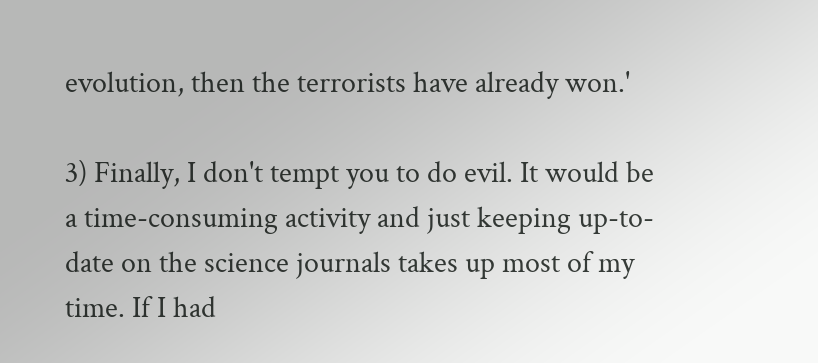evolution, then the terrorists have already won.'

3) Finally, I don't tempt you to do evil. It would be a time-consuming activity and just keeping up-to-date on the science journals takes up most of my time. If I had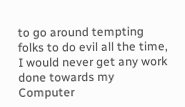to go around tempting folks to do evil all the time, I would never get any work done towards my Computer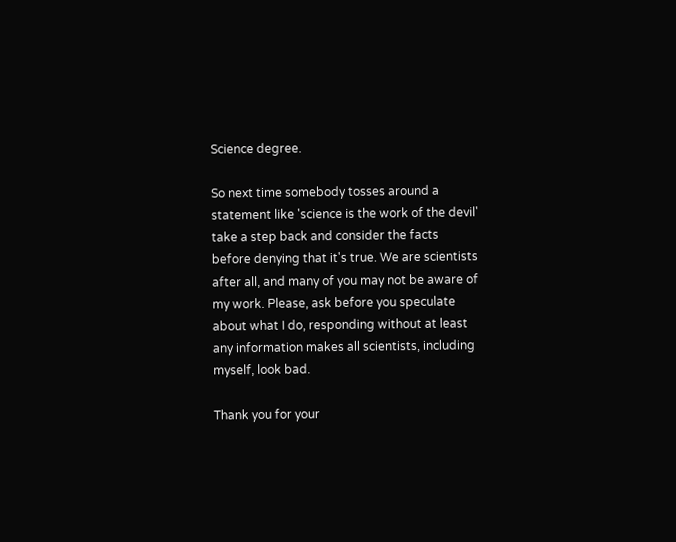Science degree.

So next time somebody tosses around a statement like 'science is the work of the devil' take a step back and consider the facts before denying that it's true. We are scientists after all, and many of you may not be aware of my work. Please, ask before you speculate about what I do, responding without at least any information makes all scientists, including myself, look bad.

Thank you for your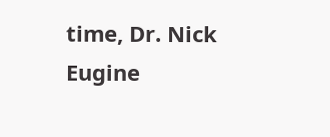time, Dr. Nick Eugine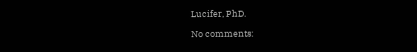Lucifer, PhD.

No comments: